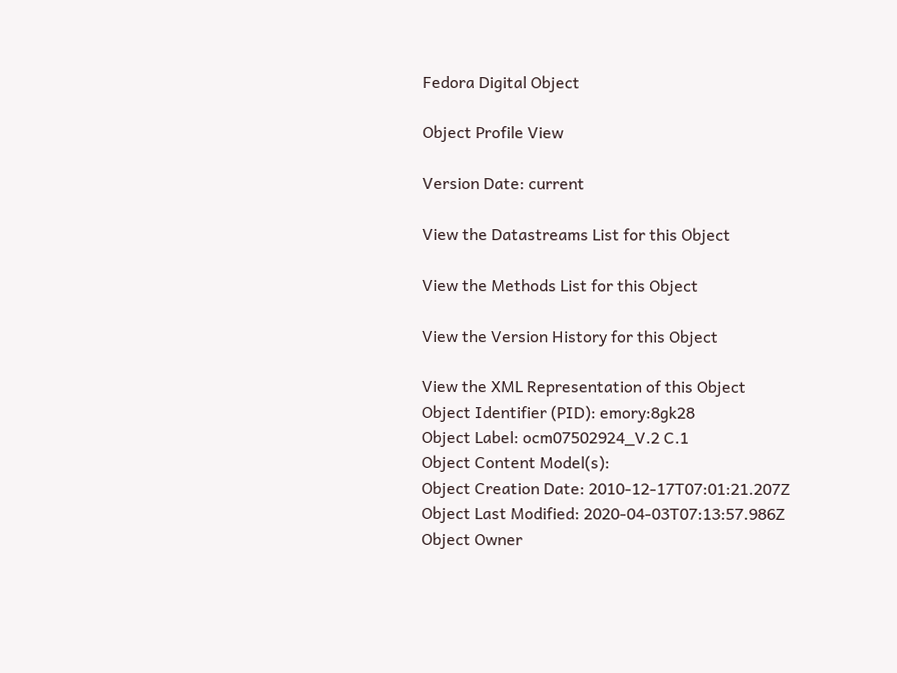Fedora Digital Object

Object Profile View

Version Date: current

View the Datastreams List for this Object

View the Methods List for this Object

View the Version History for this Object

View the XML Representation of this Object
Object Identifier (PID): emory:8gk28
Object Label: ocm07502924_V.2 C.1
Object Content Model(s):
Object Creation Date: 2010-12-17T07:01:21.207Z
Object Last Modified: 2020-04-03T07:13:57.986Z
Object Owner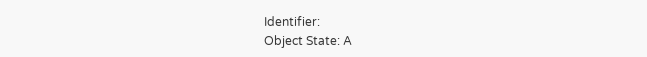Identifier:
Object State: A